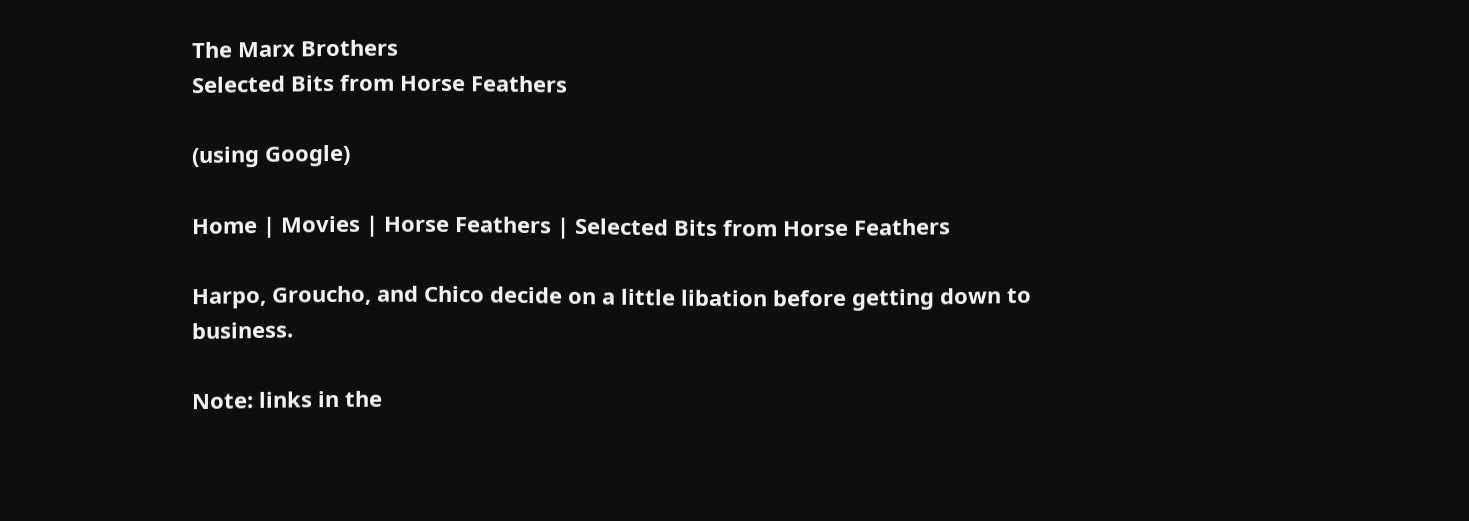The Marx Brothers
Selected Bits from Horse Feathers

(using Google)

Home | Movies | Horse Feathers | Selected Bits from Horse Feathers

Harpo, Groucho, and Chico decide on a little libation before getting down to business.

Note: links in the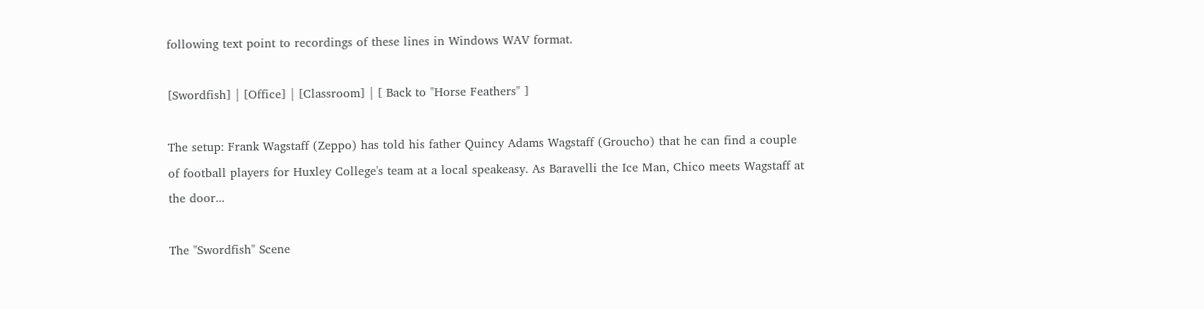following text point to recordings of these lines in Windows WAV format.

[Swordfish] | [Office] | [Classroom] | [ Back to "Horse Feathers" ]

The setup: Frank Wagstaff (Zeppo) has told his father Quincy Adams Wagstaff (Groucho) that he can find a couple of football players for Huxley College's team at a local speakeasy. As Baravelli the Ice Man, Chico meets Wagstaff at the door...

The "Swordfish" Scene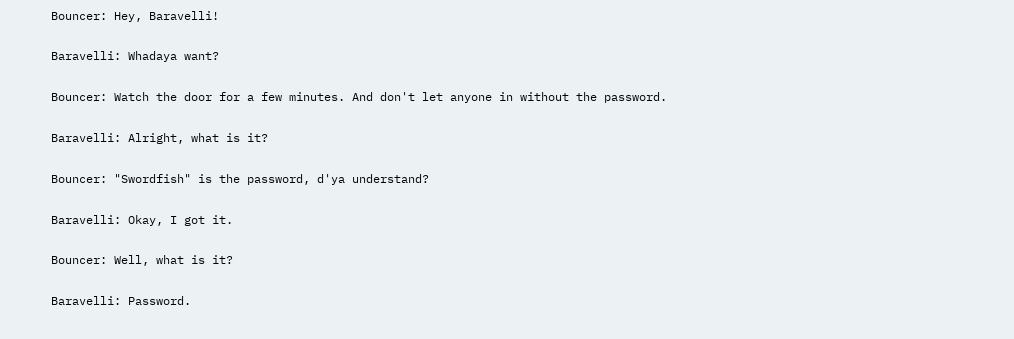Bouncer: Hey, Baravelli!

Baravelli: Whadaya want?

Bouncer: Watch the door for a few minutes. And don't let anyone in without the password.

Baravelli: Alright, what is it?

Bouncer: "Swordfish" is the password, d'ya understand?

Baravelli: Okay, I got it.

Bouncer: Well, what is it?

Baravelli: Password.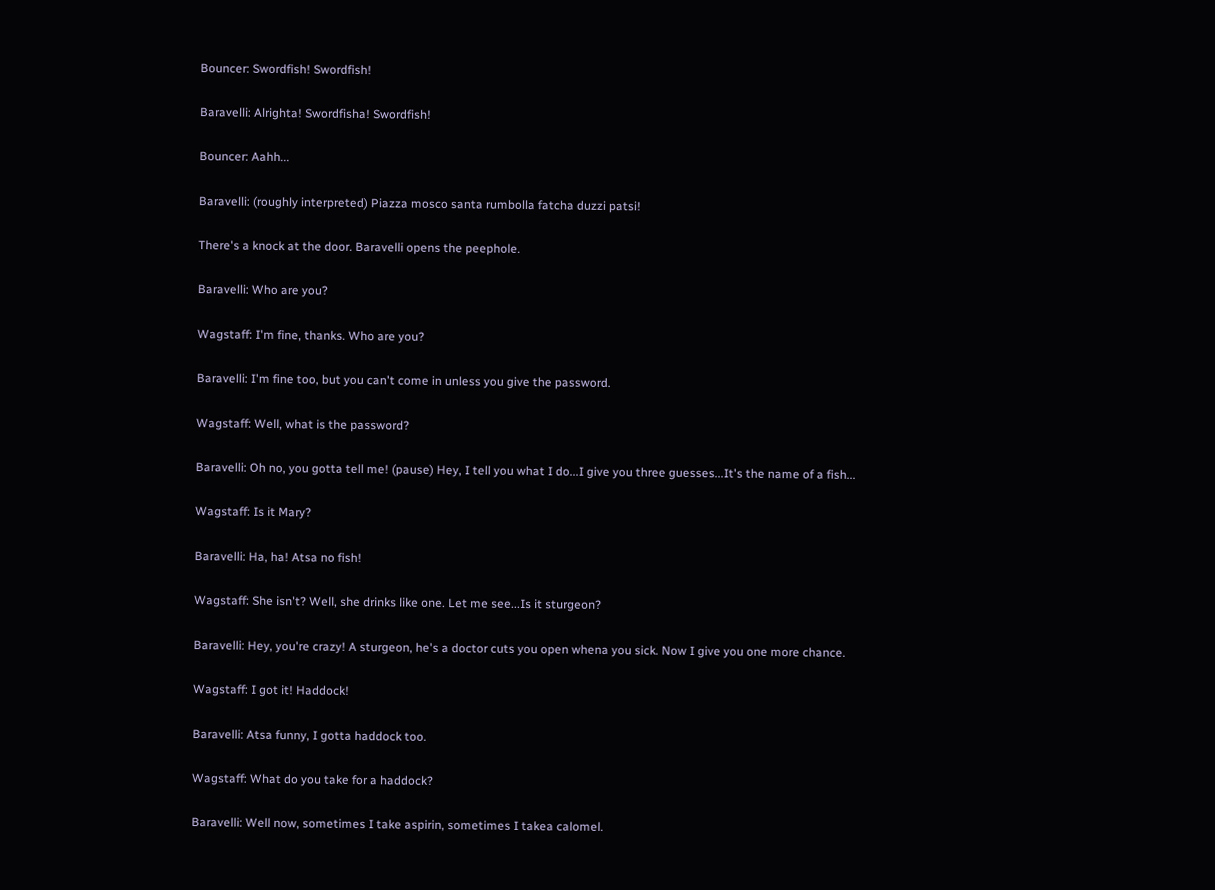Bouncer: Swordfish! Swordfish!

Baravelli: Alrighta! Swordfisha! Swordfish!

Bouncer: Aahh...

Baravelli: (roughly interpreted) Piazza mosco santa rumbolla fatcha duzzi patsi!

There's a knock at the door. Baravelli opens the peephole.

Baravelli: Who are you?

Wagstaff: I'm fine, thanks. Who are you?

Baravelli: I'm fine too, but you can't come in unless you give the password.

Wagstaff: Well, what is the password?

Baravelli: Oh no, you gotta tell me! (pause) Hey, I tell you what I do...I give you three guesses...It's the name of a fish...

Wagstaff: Is it Mary?

Baravelli: Ha, ha! Atsa no fish!

Wagstaff: She isn't? Well, she drinks like one. Let me see...Is it sturgeon?

Baravelli: Hey, you're crazy! A sturgeon, he's a doctor cuts you open whena you sick. Now I give you one more chance.

Wagstaff: I got it! Haddock!

Baravelli: Atsa funny, I gotta haddock too.

Wagstaff: What do you take for a haddock?

Baravelli: Well now, sometimes I take aspirin, sometimes I takea calomel.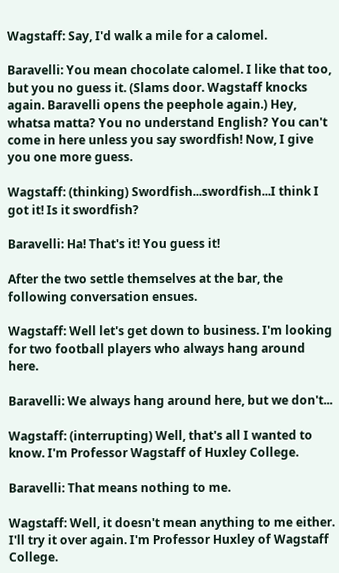Wagstaff: Say, I'd walk a mile for a calomel.

Baravelli: You mean chocolate calomel. I like that too, but you no guess it. (Slams door. Wagstaff knocks again. Baravelli opens the peephole again.) Hey, whatsa matta? You no understand English? You can't come in here unless you say swordfish! Now, I give you one more guess.

Wagstaff: (thinking) Swordfish...swordfish...I think I got it! Is it swordfish?

Baravelli: Ha! That's it! You guess it!

After the two settle themselves at the bar, the following conversation ensues.

Wagstaff: Well let's get down to business. I'm looking for two football players who always hang around here.

Baravelli: We always hang around here, but we don't...

Wagstaff: (interrupting) Well, that's all I wanted to know. I'm Professor Wagstaff of Huxley College.

Baravelli: That means nothing to me.

Wagstaff: Well, it doesn't mean anything to me either. I'll try it over again. I'm Professor Huxley of Wagstaff College.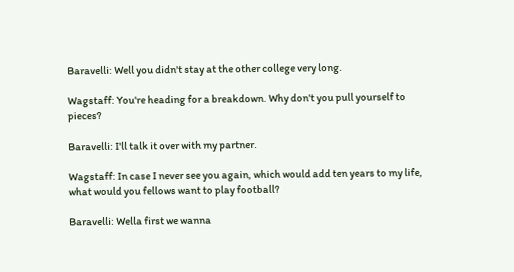Baravelli: Well you didn't stay at the other college very long.

Wagstaff: You're heading for a breakdown. Why don't you pull yourself to pieces?

Baravelli: I'll talk it over with my partner.

Wagstaff: In case I never see you again, which would add ten years to my life, what would you fellows want to play football?

Baravelli: Wella first we wanna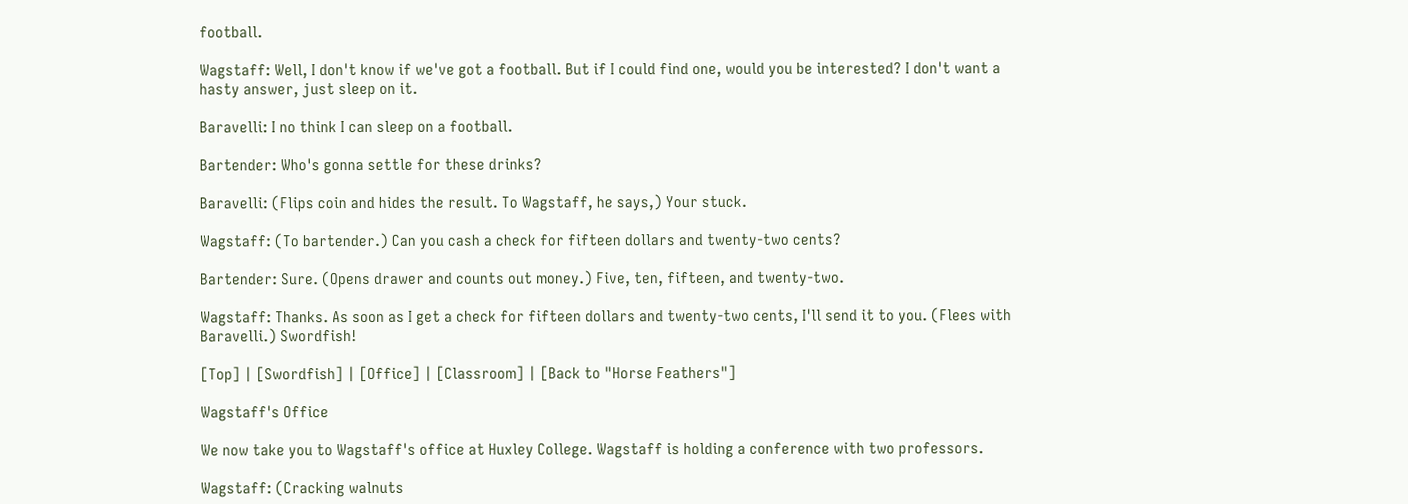football.

Wagstaff: Well, I don't know if we've got a football. But if I could find one, would you be interested? I don't want a hasty answer, just sleep on it.

Baravelli: I no think I can sleep on a football.

Bartender: Who's gonna settle for these drinks?

Baravelli: (Flips coin and hides the result. To Wagstaff, he says,) Your stuck.

Wagstaff: (To bartender.) Can you cash a check for fifteen dollars and twenty-two cents?

Bartender: Sure. (Opens drawer and counts out money.) Five, ten, fifteen, and twenty-two.

Wagstaff: Thanks. As soon as I get a check for fifteen dollars and twenty-two cents, I'll send it to you. (Flees with Baravelli.) Swordfish!

[Top] | [Swordfish] | [Office] | [Classroom] | [Back to "Horse Feathers"]

Wagstaff's Office

We now take you to Wagstaff's office at Huxley College. Wagstaff is holding a conference with two professors.

Wagstaff: (Cracking walnuts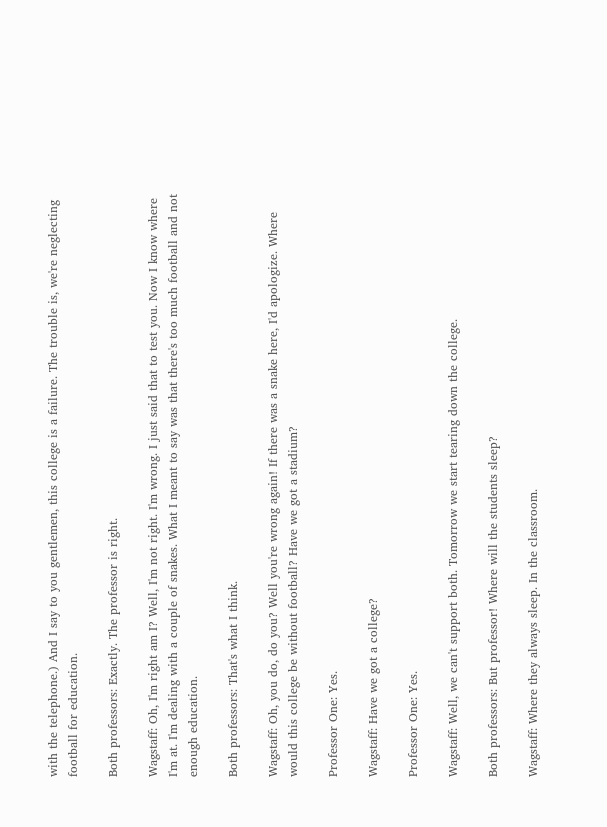with the telephone.) And I say to you gentlemen, this college is a failure. The trouble is, we're neglecting football for education.

Both professors: Exactly. The professor is right.

Wagstaff: Oh, I'm right am I? Well, I'm not right. I'm wrong. I just said that to test you. Now I know where I'm at. I'm dealing with a couple of snakes. What I meant to say was that there's too much football and not enough education.

Both professors: That's what I think.

Wagstaff: Oh, you do, do you? Well you're wrong again! If there was a snake here, I'd apologize. Where would this college be without football? Have we got a stadium?

Professor One: Yes.

Wagstaff: Have we got a college?

Professor One: Yes.

Wagstaff: Well, we can't support both. Tomorrow we start tearing down the college.

Both professors: But professor! Where will the students sleep?

Wagstaff: Where they always sleep. In the classroom.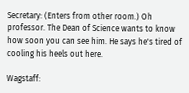Secretary: (Enters from other room.) Oh professor. The Dean of Science wants to know how soon you can see him. He says he's tired of cooling his heels out here.

Wagstaff: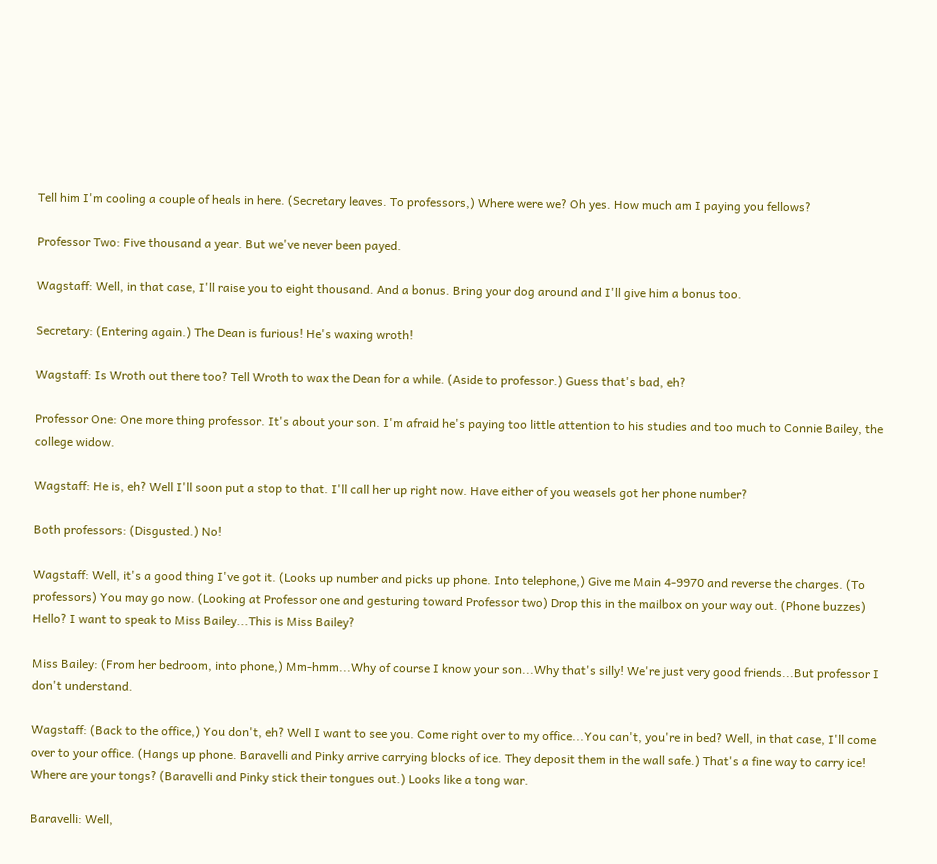Tell him I'm cooling a couple of heals in here. (Secretary leaves. To professors,) Where were we? Oh yes. How much am I paying you fellows?

Professor Two: Five thousand a year. But we've never been payed.

Wagstaff: Well, in that case, I'll raise you to eight thousand. And a bonus. Bring your dog around and I'll give him a bonus too.

Secretary: (Entering again.) The Dean is furious! He's waxing wroth!

Wagstaff: Is Wroth out there too? Tell Wroth to wax the Dean for a while. (Aside to professor.) Guess that's bad, eh?

Professor One: One more thing professor. It's about your son. I'm afraid he's paying too little attention to his studies and too much to Connie Bailey, the college widow.

Wagstaff: He is, eh? Well I'll soon put a stop to that. I'll call her up right now. Have either of you weasels got her phone number?

Both professors: (Disgusted.) No!

Wagstaff: Well, it's a good thing I've got it. (Looks up number and picks up phone. Into telephone,) Give me Main 4-9970 and reverse the charges. (To professors) You may go now. (Looking at Professor one and gesturing toward Professor two) Drop this in the mailbox on your way out. (Phone buzzes) Hello? I want to speak to Miss Bailey...This is Miss Bailey?

Miss Bailey: (From her bedroom, into phone,) Mm-hmm...Why of course I know your son...Why that's silly! We're just very good friends...But professor I don't understand.

Wagstaff: (Back to the office,) You don't, eh? Well I want to see you. Come right over to my office...You can't, you're in bed? Well, in that case, I'll come over to your office. (Hangs up phone. Baravelli and Pinky arrive carrying blocks of ice. They deposit them in the wall safe.) That's a fine way to carry ice! Where are your tongs? (Baravelli and Pinky stick their tongues out.) Looks like a tong war.

Baravelli: Well,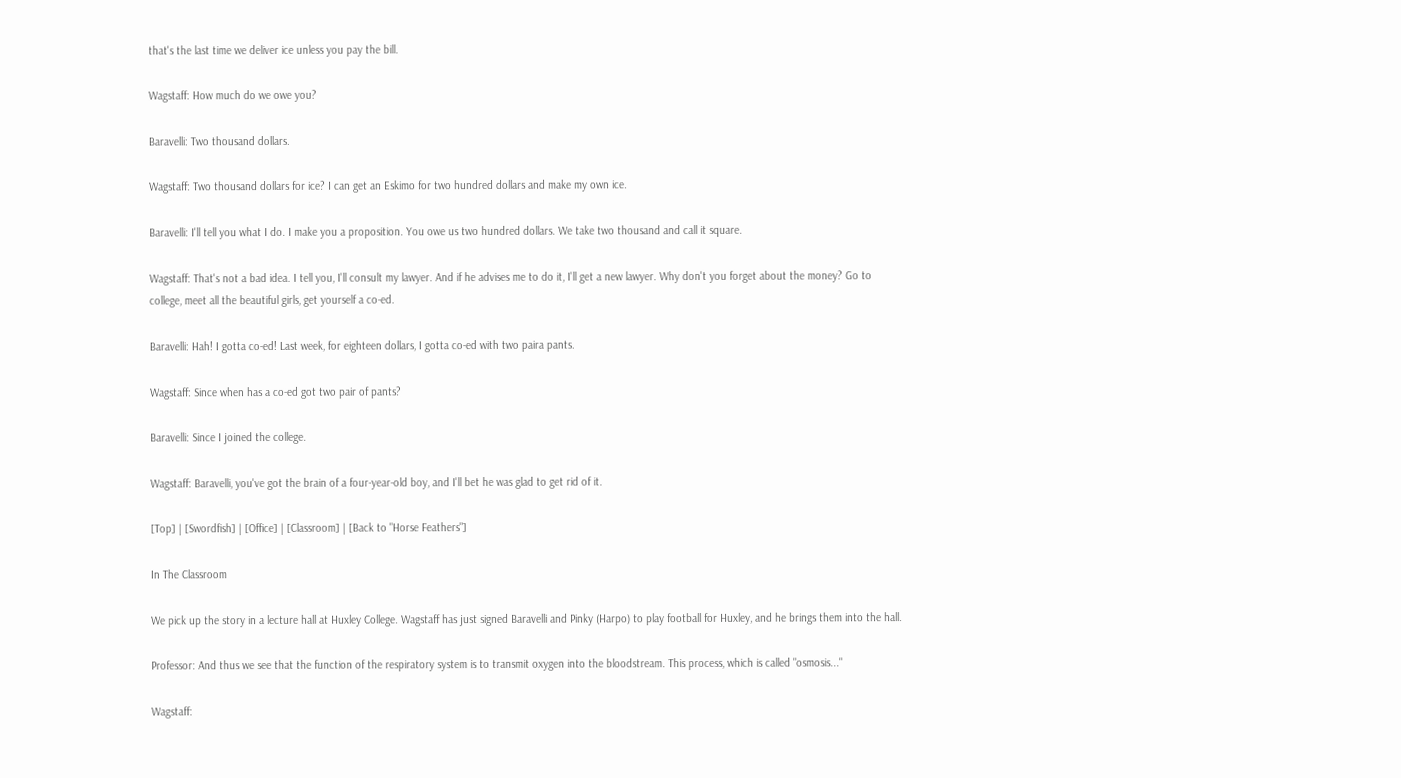that's the last time we deliver ice unless you pay the bill.

Wagstaff: How much do we owe you?

Baravelli: Two thousand dollars.

Wagstaff: Two thousand dollars for ice? I can get an Eskimo for two hundred dollars and make my own ice.

Baravelli: I'll tell you what I do. I make you a proposition. You owe us two hundred dollars. We take two thousand and call it square.

Wagstaff: That's not a bad idea. I tell you, I'll consult my lawyer. And if he advises me to do it, I'll get a new lawyer. Why don't you forget about the money? Go to college, meet all the beautiful girls, get yourself a co-ed.

Baravelli: Hah! I gotta co-ed! Last week, for eighteen dollars, I gotta co-ed with two paira pants.

Wagstaff: Since when has a co-ed got two pair of pants?

Baravelli: Since I joined the college.

Wagstaff: Baravelli, you've got the brain of a four-year-old boy, and I'll bet he was glad to get rid of it.

[Top] | [Swordfish] | [Office] | [Classroom] | [Back to "Horse Feathers"]

In The Classroom

We pick up the story in a lecture hall at Huxley College. Wagstaff has just signed Baravelli and Pinky (Harpo) to play football for Huxley, and he brings them into the hall.

Professor: And thus we see that the function of the respiratory system is to transmit oxygen into the bloodstream. This process, which is called "osmosis..."

Wagstaff: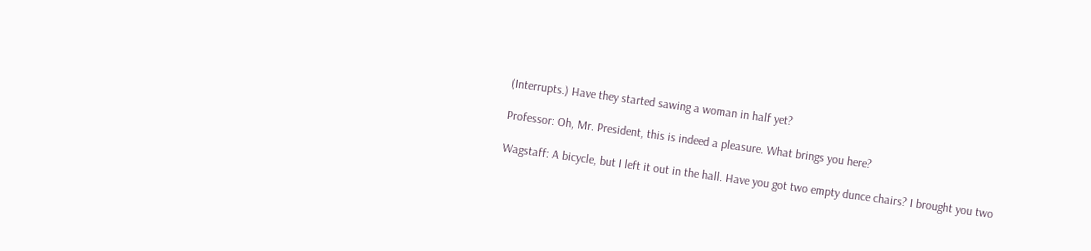(Interrupts.) Have they started sawing a woman in half yet?

Professor: Oh, Mr. President, this is indeed a pleasure. What brings you here?

Wagstaff: A bicycle, but I left it out in the hall. Have you got two empty dunce chairs? I brought you two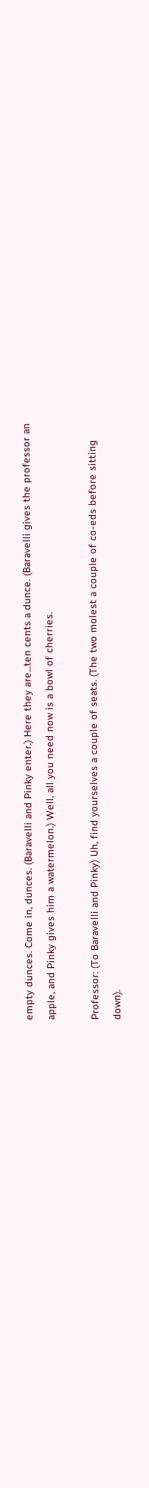empty dunces. Come in, dunces. (Baravelli and Pinky enter.) Here they are...ten cents a dunce. (Baravelli gives the professor an apple, and Pinky gives him a watermelon.) Well, all you need now is a bowl of cherries.

Professor: (To Baravelli and Pinky) Uh, find yourselves a couple of seats. (The two molest a couple of co-eds before sitting down).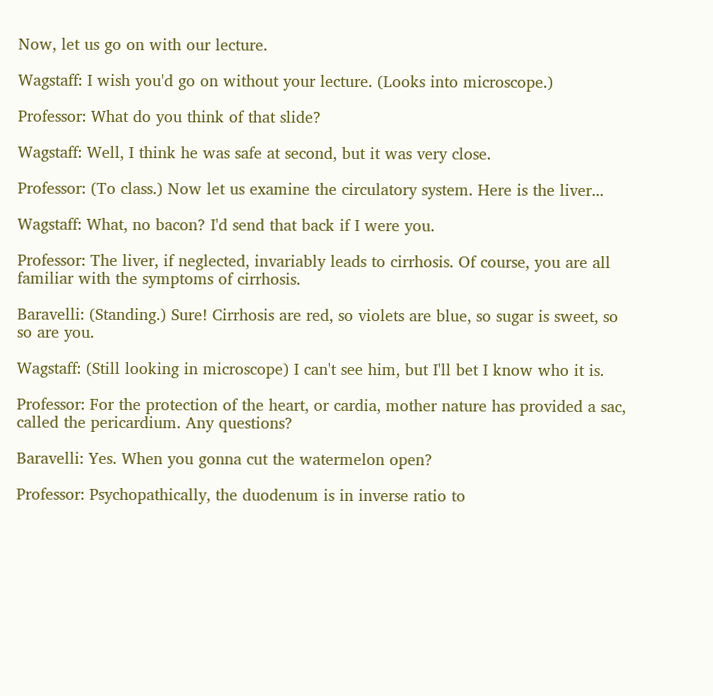Now, let us go on with our lecture.

Wagstaff: I wish you'd go on without your lecture. (Looks into microscope.)

Professor: What do you think of that slide?

Wagstaff: Well, I think he was safe at second, but it was very close.

Professor: (To class.) Now let us examine the circulatory system. Here is the liver...

Wagstaff: What, no bacon? I'd send that back if I were you.

Professor: The liver, if neglected, invariably leads to cirrhosis. Of course, you are all familiar with the symptoms of cirrhosis.

Baravelli: (Standing.) Sure! Cirrhosis are red, so violets are blue, so sugar is sweet, so so are you.

Wagstaff: (Still looking in microscope) I can't see him, but I'll bet I know who it is.

Professor: For the protection of the heart, or cardia, mother nature has provided a sac, called the pericardium. Any questions?

Baravelli: Yes. When you gonna cut the watermelon open?

Professor: Psychopathically, the duodenum is in inverse ratio to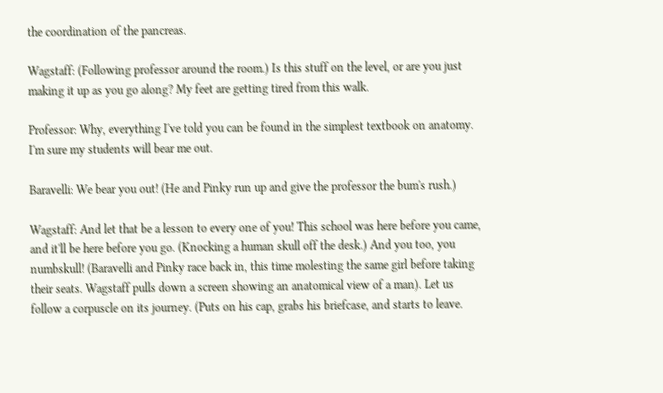the coordination of the pancreas.

Wagstaff: (Following professor around the room.) Is this stuff on the level, or are you just making it up as you go along? My feet are getting tired from this walk.

Professor: Why, everything I've told you can be found in the simplest textbook on anatomy. I'm sure my students will bear me out.

Baravelli: We bear you out! (He and Pinky run up and give the professor the bum's rush.)

Wagstaff: And let that be a lesson to every one of you! This school was here before you came, and it'll be here before you go. (Knocking a human skull off the desk.) And you too, you numbskull! (Baravelli and Pinky race back in, this time molesting the same girl before taking their seats. Wagstaff pulls down a screen showing an anatomical view of a man). Let us follow a corpuscle on its journey. (Puts on his cap, grabs his briefcase, and starts to leave.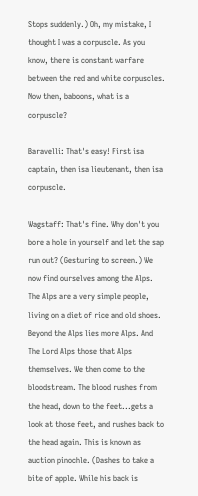Stops suddenly.) Oh, my mistake, I thought I was a corpuscle. As you know, there is constant warfare between the red and white corpuscles. Now then, baboons, what is a corpuscle?

Baravelli: That's easy! First isa captain, then isa lieutenant, then isa corpuscle.

Wagstaff: That's fine. Why don't you bore a hole in yourself and let the sap run out? (Gesturing to screen.) We now find ourselves among the Alps. The Alps are a very simple people, living on a diet of rice and old shoes. Beyond the Alps lies more Alps. And The Lord Alps those that Alps themselves. We then come to the bloodstream. The blood rushes from the head, down to the feet...gets a look at those feet, and rushes back to the head again. This is known as auction pinochle. (Dashes to take a bite of apple. While his back is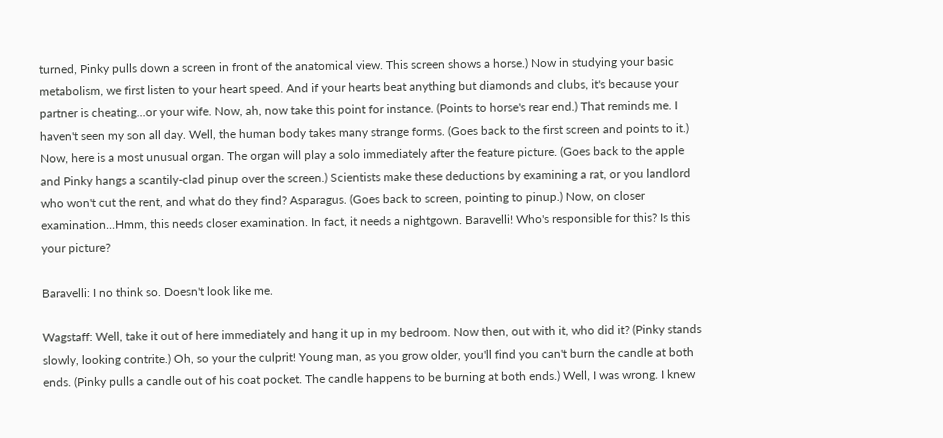turned, Pinky pulls down a screen in front of the anatomical view. This screen shows a horse.) Now in studying your basic metabolism, we first listen to your heart speed. And if your hearts beat anything but diamonds and clubs, it's because your partner is cheating...or your wife. Now, ah, now take this point for instance. (Points to horse's rear end.) That reminds me. I haven't seen my son all day. Well, the human body takes many strange forms. (Goes back to the first screen and points to it.) Now, here is a most unusual organ. The organ will play a solo immediately after the feature picture. (Goes back to the apple and Pinky hangs a scantily-clad pinup over the screen.) Scientists make these deductions by examining a rat, or you landlord who won't cut the rent, and what do they find? Asparagus. (Goes back to screen, pointing to pinup.) Now, on closer examination...Hmm, this needs closer examination. In fact, it needs a nightgown. Baravelli! Who's responsible for this? Is this your picture?

Baravelli: I no think so. Doesn't look like me.

Wagstaff: Well, take it out of here immediately and hang it up in my bedroom. Now then, out with it, who did it? (Pinky stands slowly, looking contrite.) Oh, so your the culprit! Young man, as you grow older, you'll find you can't burn the candle at both ends. (Pinky pulls a candle out of his coat pocket. The candle happens to be burning at both ends.) Well, I was wrong. I knew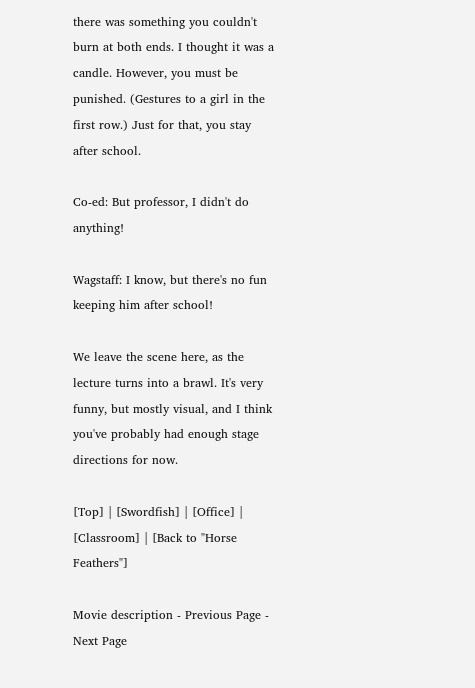there was something you couldn't burn at both ends. I thought it was a candle. However, you must be punished. (Gestures to a girl in the first row.) Just for that, you stay after school.

Co-ed: But professor, I didn't do anything!

Wagstaff: I know, but there's no fun keeping him after school!

We leave the scene here, as the lecture turns into a brawl. It's very funny, but mostly visual, and I think you've probably had enough stage directions for now.

[Top] | [Swordfish] | [Office] | [Classroom] | [Back to "Horse Feathers"]

Movie description - Previous Page - Next Page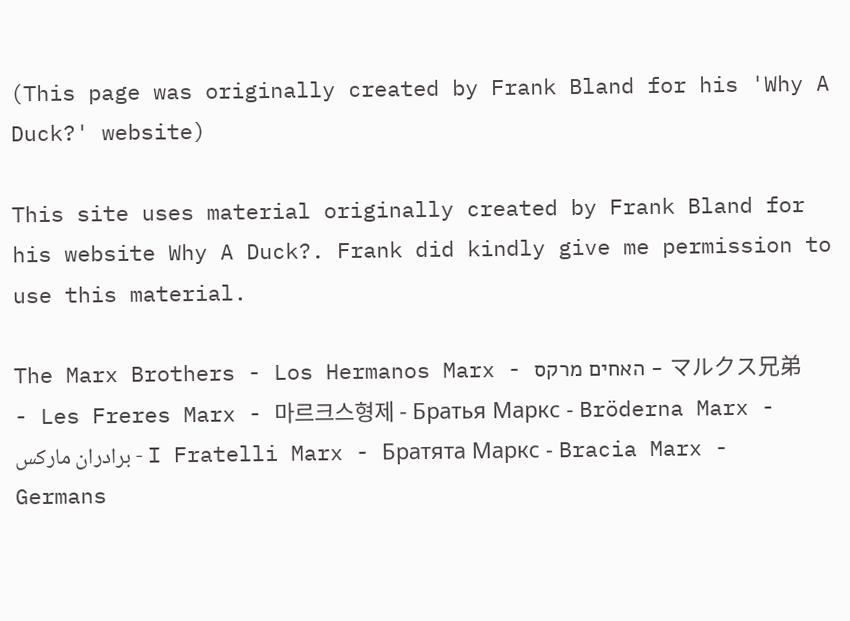(This page was originally created by Frank Bland for his 'Why A Duck?' website)

This site uses material originally created by Frank Bland for his website Why A Duck?. Frank did kindly give me permission to use this material.

The Marx Brothers - Los Hermanos Marx - האחים מרקס - マルクス兄弟 - Les Freres Marx - 마르크스형제 - Братья Маркс - Bröderna Marx - برادران مارکس - I Fratelli Marx - Братята Маркс - Bracia Marx - Germans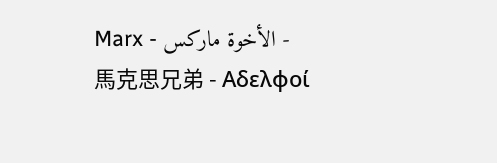Marx - الأخوة ماركس - 馬克思兄弟 - Αδελφοί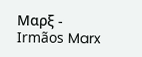Μαρξ - Irmãos Marx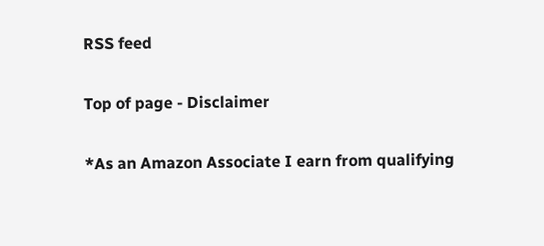RSS feed

Top of page - Disclaimer

*As an Amazon Associate I earn from qualifying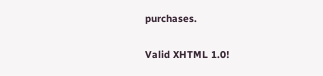purchases.

Valid XHTML 1.0!